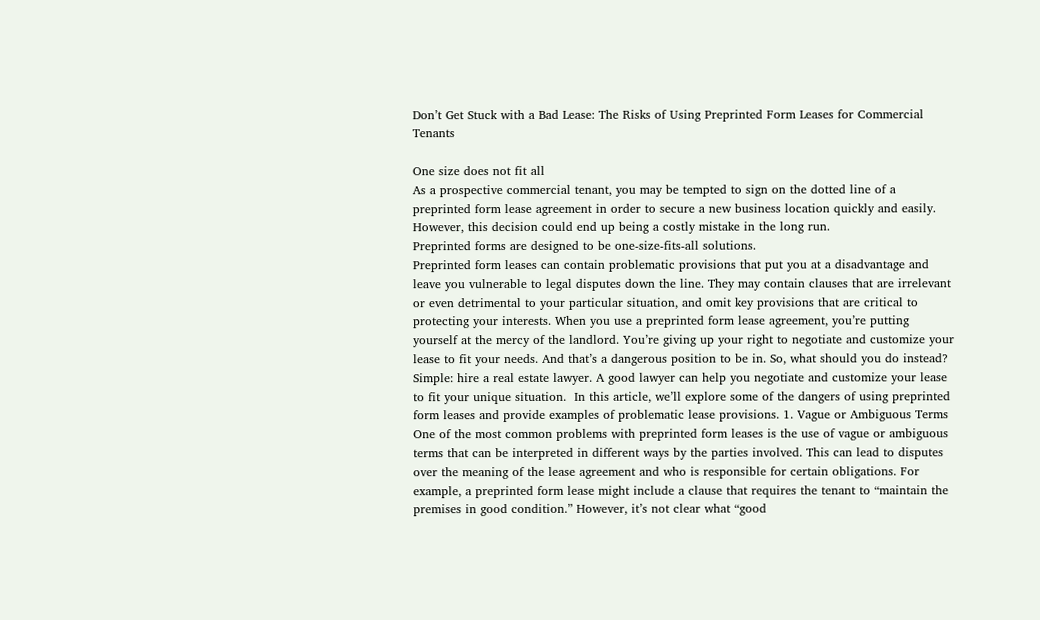Don’t Get Stuck with a Bad Lease: The Risks of Using Preprinted Form Leases for Commercial Tenants

One size does not fit all
As a prospective commercial tenant, you may be tempted to sign on the dotted line of a preprinted form lease agreement in order to secure a new business location quickly and easily. However, this decision could end up being a costly mistake in the long run.
Preprinted forms are designed to be one-size-fits-all solutions.
Preprinted form leases can contain problematic provisions that put you at a disadvantage and leave you vulnerable to legal disputes down the line. They may contain clauses that are irrelevant or even detrimental to your particular situation, and omit key provisions that are critical to protecting your interests. When you use a preprinted form lease agreement, you’re putting yourself at the mercy of the landlord. You’re giving up your right to negotiate and customize your lease to fit your needs. And that’s a dangerous position to be in. So, what should you do instead? Simple: hire a real estate lawyer. A good lawyer can help you negotiate and customize your lease to fit your unique situation.  In this article, we’ll explore some of the dangers of using preprinted form leases and provide examples of problematic lease provisions. 1. Vague or Ambiguous Terms One of the most common problems with preprinted form leases is the use of vague or ambiguous terms that can be interpreted in different ways by the parties involved. This can lead to disputes over the meaning of the lease agreement and who is responsible for certain obligations. For example, a preprinted form lease might include a clause that requires the tenant to “maintain the premises in good condition.” However, it’s not clear what “good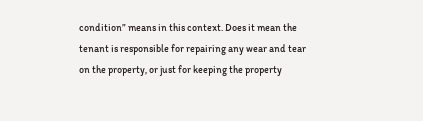condition” means in this context. Does it mean the tenant is responsible for repairing any wear and tear on the property, or just for keeping the property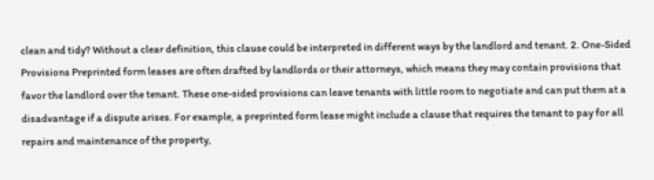clean and tidy? Without a clear definition, this clause could be interpreted in different ways by the landlord and tenant. 2. One-Sided Provisions Preprinted form leases are often drafted by landlords or their attorneys, which means they may contain provisions that favor the landlord over the tenant. These one-sided provisions can leave tenants with little room to negotiate and can put them at a disadvantage if a dispute arises. For example, a preprinted form lease might include a clause that requires the tenant to pay for all repairs and maintenance of the property,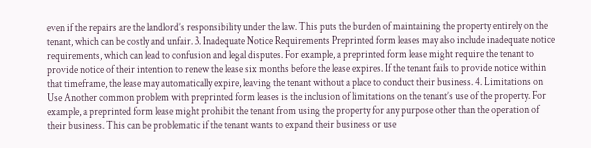even if the repairs are the landlord’s responsibility under the law. This puts the burden of maintaining the property entirely on the tenant, which can be costly and unfair. 3. Inadequate Notice Requirements Preprinted form leases may also include inadequate notice requirements, which can lead to confusion and legal disputes. For example, a preprinted form lease might require the tenant to provide notice of their intention to renew the lease six months before the lease expires. If the tenant fails to provide notice within that timeframe, the lease may automatically expire, leaving the tenant without a place to conduct their business. 4. Limitations on Use Another common problem with preprinted form leases is the inclusion of limitations on the tenant’s use of the property. For example, a preprinted form lease might prohibit the tenant from using the property for any purpose other than the operation of their business. This can be problematic if the tenant wants to expand their business or use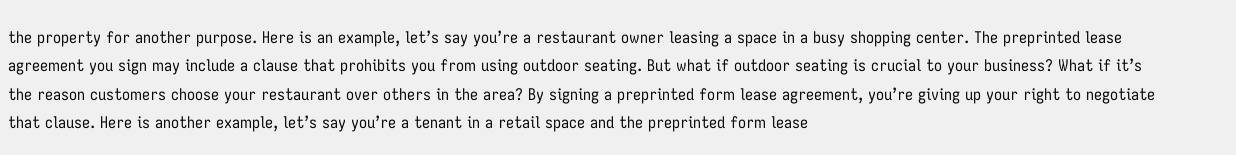the property for another purpose. Here is an example, let’s say you’re a restaurant owner leasing a space in a busy shopping center. The preprinted lease agreement you sign may include a clause that prohibits you from using outdoor seating. But what if outdoor seating is crucial to your business? What if it’s the reason customers choose your restaurant over others in the area? By signing a preprinted form lease agreement, you’re giving up your right to negotiate that clause. Here is another example, let’s say you’re a tenant in a retail space and the preprinted form lease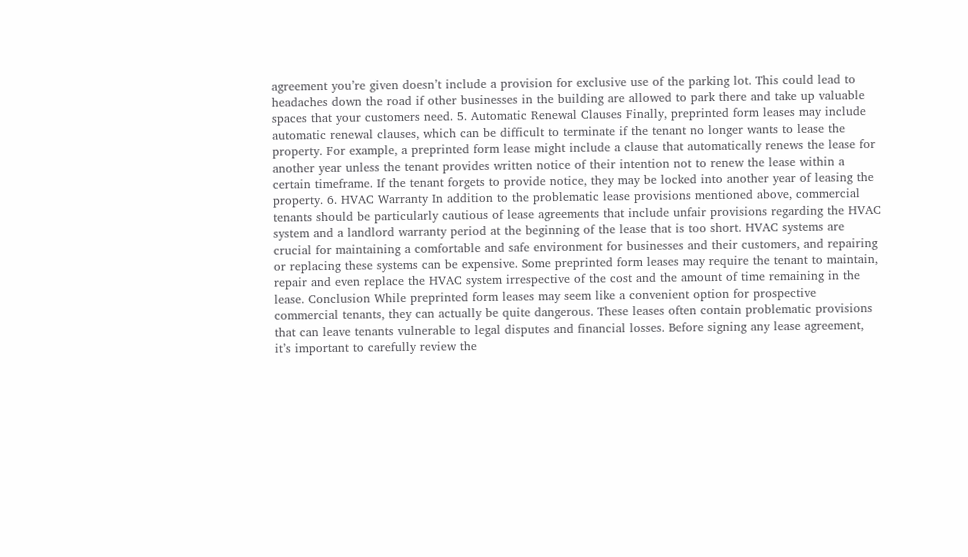agreement you’re given doesn’t include a provision for exclusive use of the parking lot. This could lead to headaches down the road if other businesses in the building are allowed to park there and take up valuable spaces that your customers need. 5. Automatic Renewal Clauses Finally, preprinted form leases may include automatic renewal clauses, which can be difficult to terminate if the tenant no longer wants to lease the property. For example, a preprinted form lease might include a clause that automatically renews the lease for another year unless the tenant provides written notice of their intention not to renew the lease within a certain timeframe. If the tenant forgets to provide notice, they may be locked into another year of leasing the property. 6. HVAC Warranty In addition to the problematic lease provisions mentioned above, commercial tenants should be particularly cautious of lease agreements that include unfair provisions regarding the HVAC system and a landlord warranty period at the beginning of the lease that is too short. HVAC systems are crucial for maintaining a comfortable and safe environment for businesses and their customers, and repairing or replacing these systems can be expensive. Some preprinted form leases may require the tenant to maintain, repair and even replace the HVAC system irrespective of the cost and the amount of time remaining in the lease. Conclusion While preprinted form leases may seem like a convenient option for prospective commercial tenants, they can actually be quite dangerous. These leases often contain problematic provisions that can leave tenants vulnerable to legal disputes and financial losses. Before signing any lease agreement, it’s important to carefully review the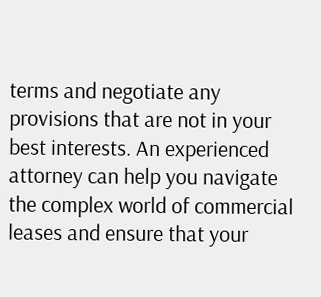terms and negotiate any provisions that are not in your best interests. An experienced attorney can help you navigate the complex world of commercial leases and ensure that your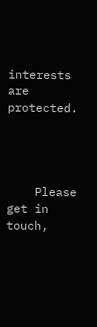interests are protected.




    Please get in touch,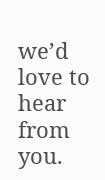we’d love to hear from you.